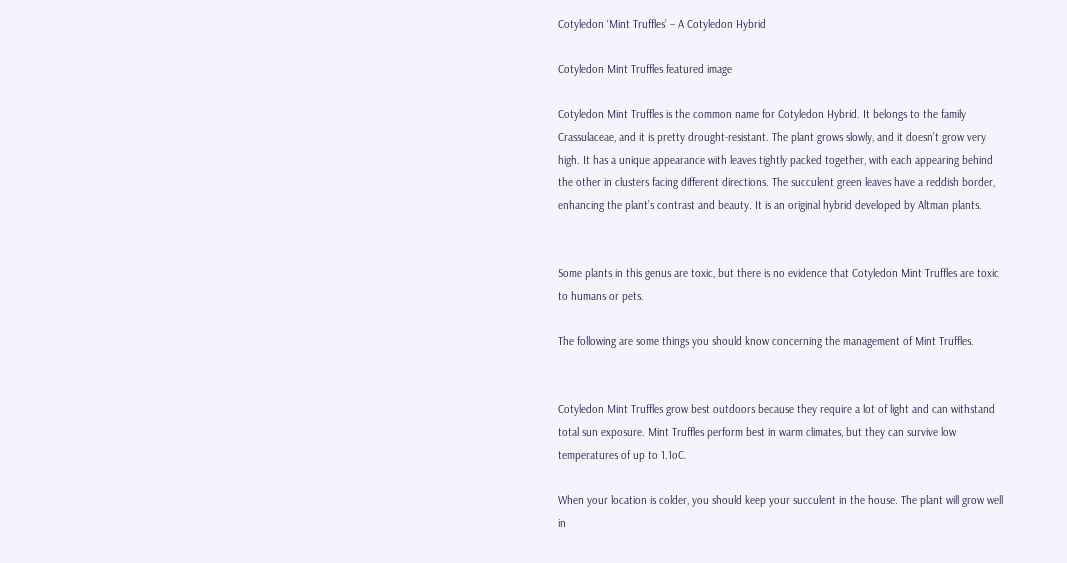Cotyledon ‘Mint Truffles’ – A Cotyledon Hybrid

Cotyledon Mint Truffles featured image

Cotyledon Mint Truffles is the common name for Cotyledon Hybrid. It belongs to the family Crassulaceae, and it is pretty drought-resistant. The plant grows slowly, and it doesn’t grow very high. It has a unique appearance with leaves tightly packed together, with each appearing behind the other in clusters facing different directions. The succulent green leaves have a reddish border, enhancing the plant’s contrast and beauty. It is an original hybrid developed by Altman plants.


Some plants in this genus are toxic, but there is no evidence that Cotyledon Mint Truffles are toxic to humans or pets.

The following are some things you should know concerning the management of Mint Truffles.


Cotyledon Mint Truffles grow best outdoors because they require a lot of light and can withstand total sun exposure. Mint Truffles perform best in warm climates, but they can survive low temperatures of up to 1.1oC.

When your location is colder, you should keep your succulent in the house. The plant will grow well in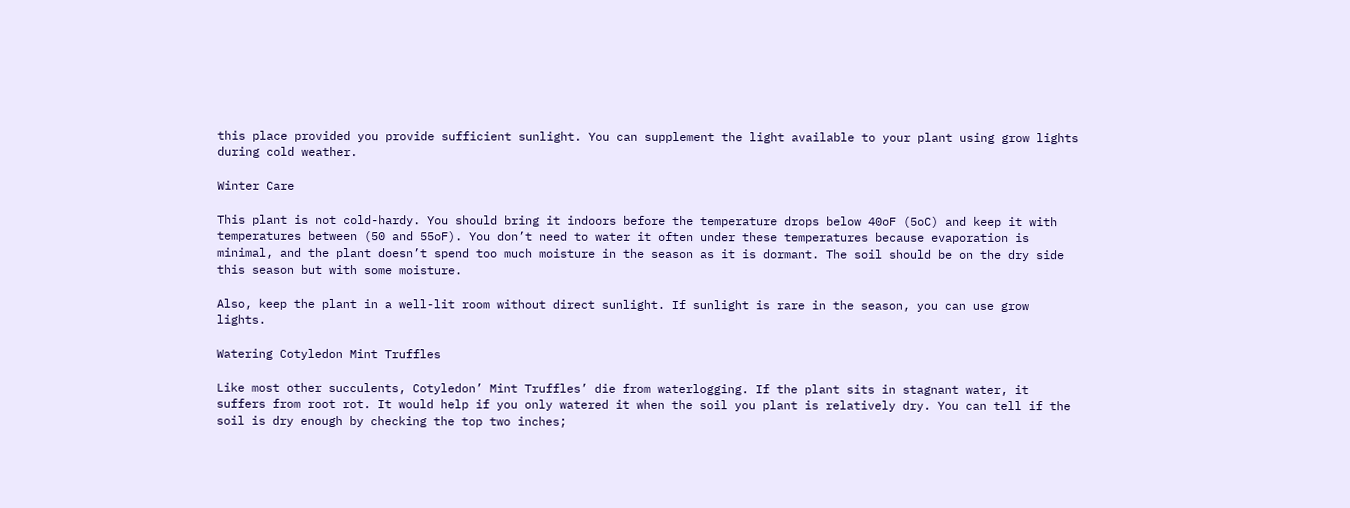this place provided you provide sufficient sunlight. You can supplement the light available to your plant using grow lights during cold weather.

Winter Care

This plant is not cold-hardy. You should bring it indoors before the temperature drops below 40oF (5oC) and keep it with temperatures between (50 and 55oF). You don’t need to water it often under these temperatures because evaporation is minimal, and the plant doesn’t spend too much moisture in the season as it is dormant. The soil should be on the dry side this season but with some moisture.

Also, keep the plant in a well-lit room without direct sunlight. If sunlight is rare in the season, you can use grow lights.

Watering Cotyledon Mint Truffles

Like most other succulents, Cotyledon’ Mint Truffles’ die from waterlogging. If the plant sits in stagnant water, it suffers from root rot. It would help if you only watered it when the soil you plant is relatively dry. You can tell if the soil is dry enough by checking the top two inches;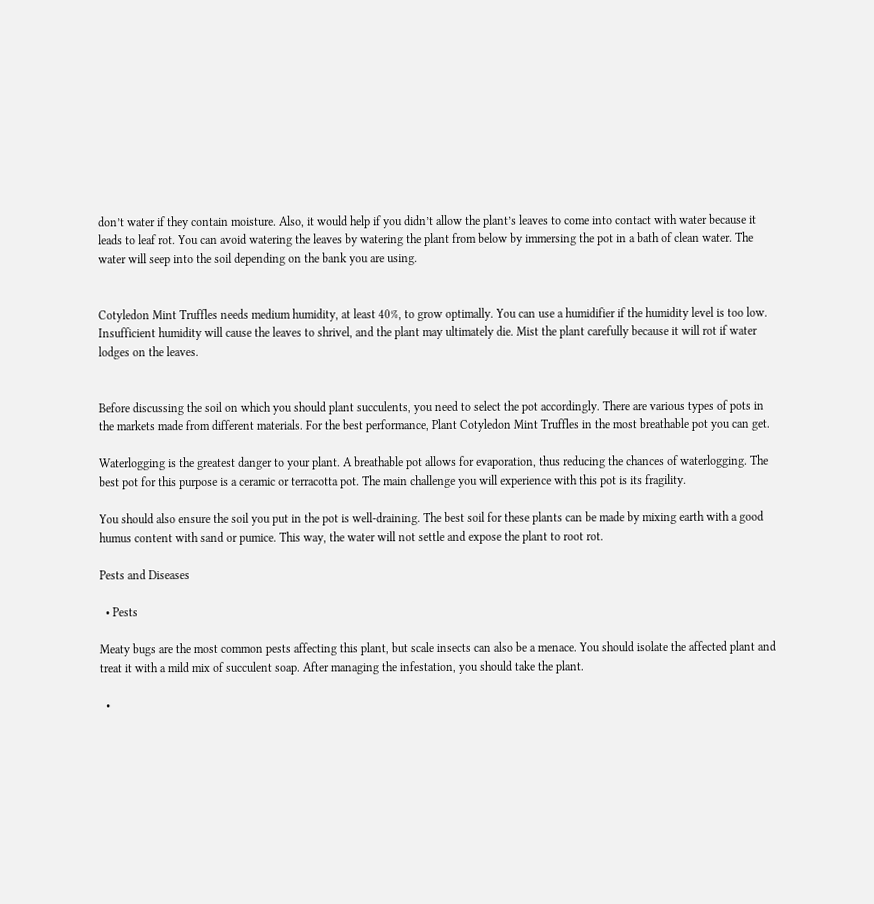don’t water if they contain moisture. Also, it would help if you didn’t allow the plant’s leaves to come into contact with water because it leads to leaf rot. You can avoid watering the leaves by watering the plant from below by immersing the pot in a bath of clean water. The water will seep into the soil depending on the bank you are using.


Cotyledon Mint Truffles needs medium humidity, at least 40%, to grow optimally. You can use a humidifier if the humidity level is too low. Insufficient humidity will cause the leaves to shrivel, and the plant may ultimately die. Mist the plant carefully because it will rot if water lodges on the leaves.


Before discussing the soil on which you should plant succulents, you need to select the pot accordingly. There are various types of pots in the markets made from different materials. For the best performance, Plant Cotyledon Mint Truffles in the most breathable pot you can get.

Waterlogging is the greatest danger to your plant. A breathable pot allows for evaporation, thus reducing the chances of waterlogging. The best pot for this purpose is a ceramic or terracotta pot. The main challenge you will experience with this pot is its fragility.

You should also ensure the soil you put in the pot is well-draining. The best soil for these plants can be made by mixing earth with a good humus content with sand or pumice. This way, the water will not settle and expose the plant to root rot.

Pests and Diseases

  • Pests

Meaty bugs are the most common pests affecting this plant, but scale insects can also be a menace. You should isolate the affected plant and treat it with a mild mix of succulent soap. After managing the infestation, you should take the plant.

  •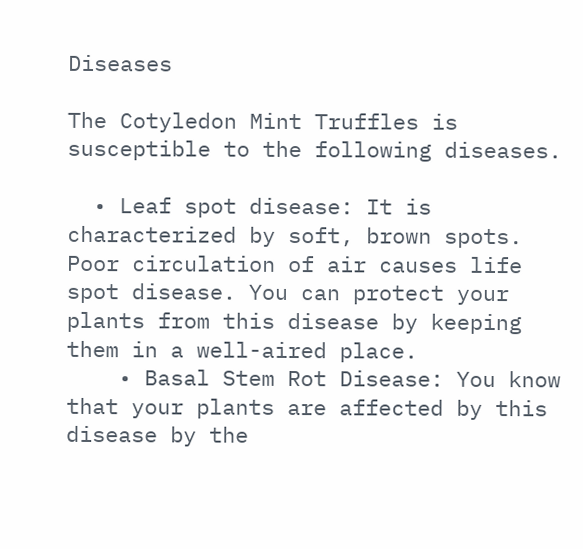Diseases

The Cotyledon Mint Truffles is susceptible to the following diseases.

  • Leaf spot disease: It is characterized by soft, brown spots. Poor circulation of air causes life spot disease. You can protect your plants from this disease by keeping them in a well-aired place.
    • Basal Stem Rot Disease: You know that your plants are affected by this disease by the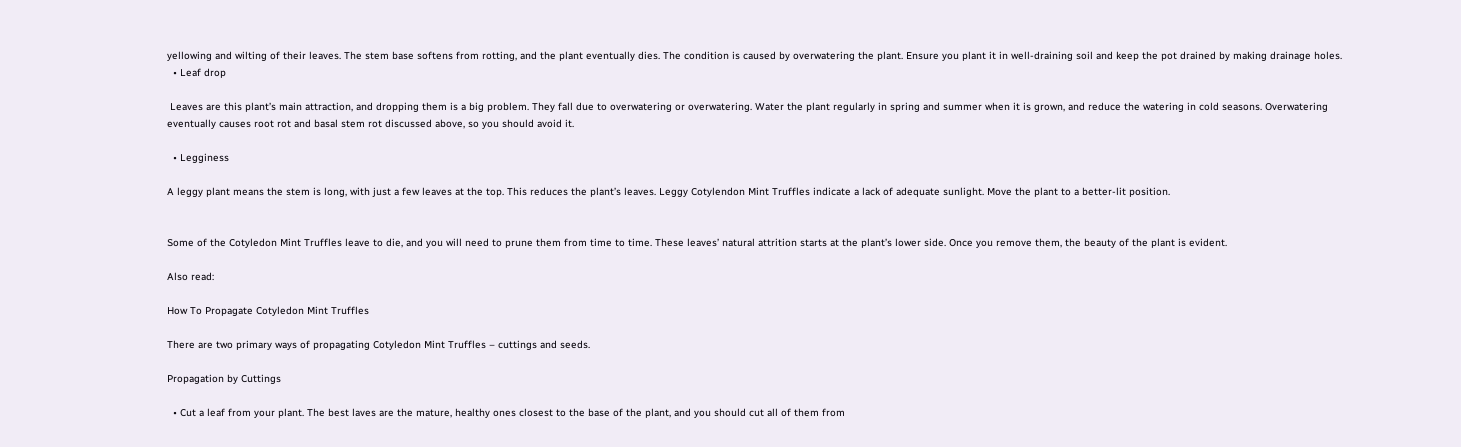yellowing and wilting of their leaves. The stem base softens from rotting, and the plant eventually dies. The condition is caused by overwatering the plant. Ensure you plant it in well-draining soil and keep the pot drained by making drainage holes.
  • Leaf drop

 Leaves are this plant’s main attraction, and dropping them is a big problem. They fall due to overwatering or overwatering. Water the plant regularly in spring and summer when it is grown, and reduce the watering in cold seasons. Overwatering eventually causes root rot and basal stem rot discussed above, so you should avoid it.

  • Legginess

A leggy plant means the stem is long, with just a few leaves at the top. This reduces the plant’s leaves. Leggy Cotylendon Mint Truffles indicate a lack of adequate sunlight. Move the plant to a better-lit position.


Some of the Cotyledon Mint Truffles leave to die, and you will need to prune them from time to time. These leaves’ natural attrition starts at the plant’s lower side. Once you remove them, the beauty of the plant is evident.

Also read:

How To Propagate Cotyledon Mint Truffles

There are two primary ways of propagating Cotyledon Mint Truffles – cuttings and seeds.

Propagation by Cuttings

  • Cut a leaf from your plant. The best laves are the mature, healthy ones closest to the base of the plant, and you should cut all of them from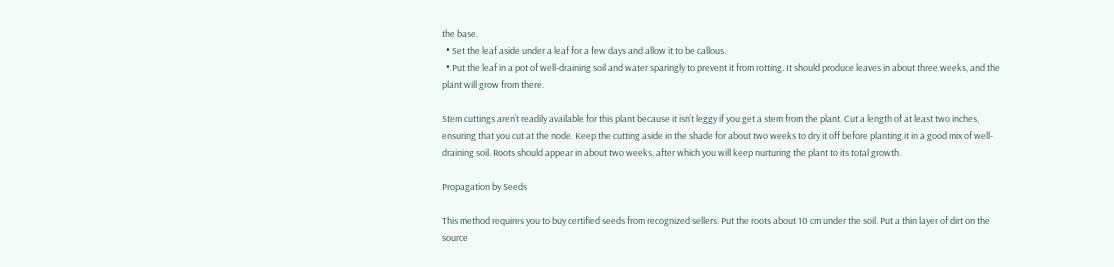the base.
  • Set the leaf aside under a leaf for a few days and allow it to be callous.
  • Put the leaf in a pot of well-draining soil and water sparingly to prevent it from rotting. It should produce leaves in about three weeks, and the plant will grow from there.

Stem cuttings aren’t readily available for this plant because it isn’t leggy if you get a stem from the plant. Cut a length of at least two inches, ensuring that you cut at the node. Keep the cutting aside in the shade for about two weeks to dry it off before planting it in a good mix of well-draining soil. Roots should appear in about two weeks, after which you will keep nurturing the plant to its total growth.

Propagation by Seeds

This method requires you to buy certified seeds from recognized sellers. Put the roots about 10 cm under the soil. Put a thin layer of dirt on the source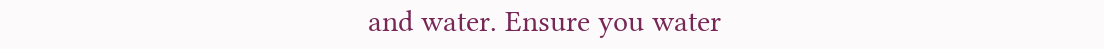and water. Ensure you water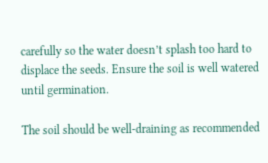carefully so the water doesn’t splash too hard to displace the seeds. Ensure the soil is well watered until germination.

The soil should be well-draining as recommended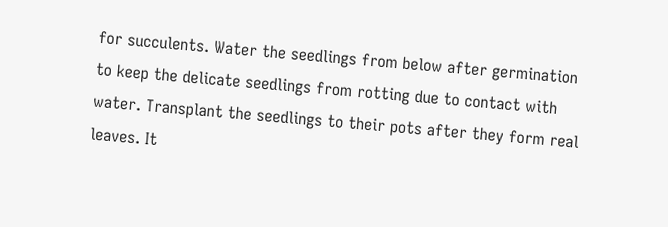for succulents. Water the seedlings from below after germination to keep the delicate seedlings from rotting due to contact with water. Transplant the seedlings to their pots after they form real leaves. It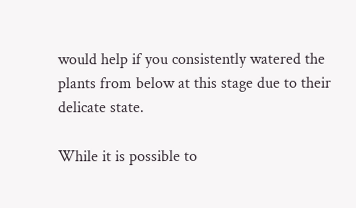would help if you consistently watered the plants from below at this stage due to their delicate state.

While it is possible to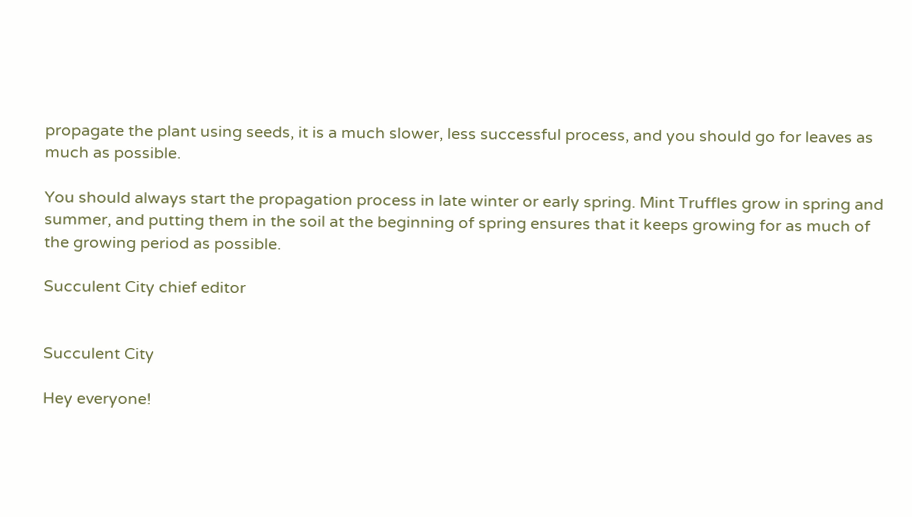propagate the plant using seeds, it is a much slower, less successful process, and you should go for leaves as much as possible.

You should always start the propagation process in late winter or early spring. Mint Truffles grow in spring and summer, and putting them in the soil at the beginning of spring ensures that it keeps growing for as much of the growing period as possible.

Succulent City chief editor


Succulent City

Hey everyone!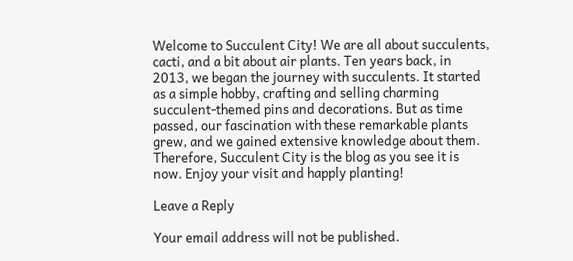Welcome to Succulent City! We are all about succulents, cacti, and a bit about air plants. Ten years back, in 2013, we began the journey with succulents. It started as a simple hobby, crafting and selling charming succulent-themed pins and decorations. But as time passed, our fascination with these remarkable plants grew, and we gained extensive knowledge about them. Therefore, Succulent City is the blog as you see it is now. Enjoy your visit and happly planting!

Leave a Reply

Your email address will not be published.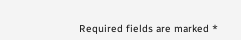Required fields are marked *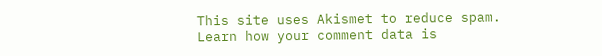This site uses Akismet to reduce spam. Learn how your comment data is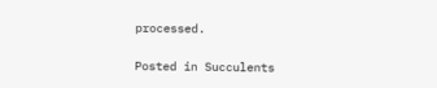processed.

Posted in Succulents